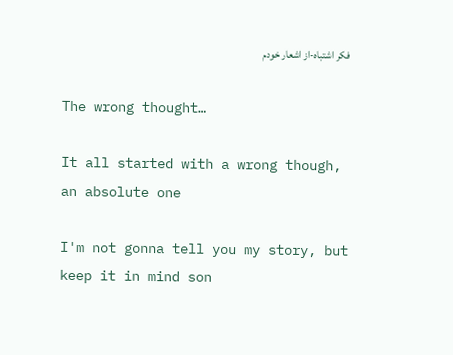فکر اشتباه-از اشعار خودم

The wrong thought…

It all started with a wrong though, an absolute one

I'm not gonna tell you my story, but keep it in mind son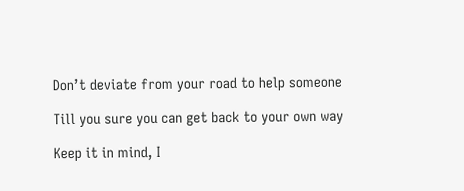Don’t deviate from your road to help someone

Till you sure you can get back to your own way

Keep it in mind, I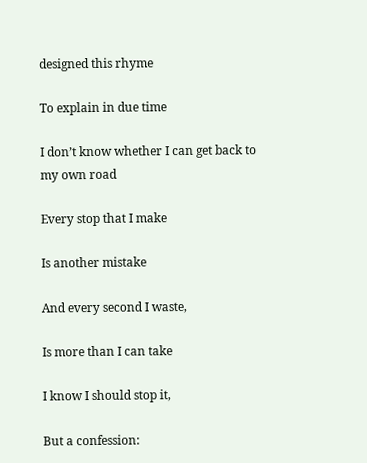designed this rhyme

To explain in due time

I don’t know whether I can get back to my own road

Every stop that I make

Is another mistake

And every second I waste,

Is more than I can take

I know I should stop it,

But a confession: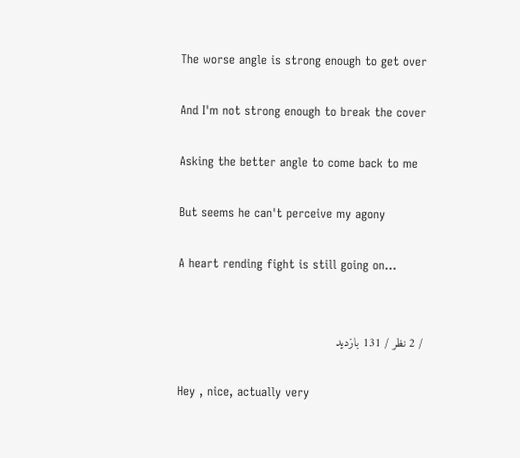The worse angle is strong enough to get over

And I'm not strong enough to break the cover

Asking the better angle to come back to me

But seems he can't perceive my agony

A heart rending fight is still going on…


/ 2 نظر / 131 بازدید

Hey , nice, actually very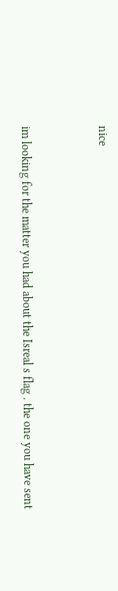nice


im looking for the matter you had about the Isreal s flag . the one you have sent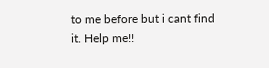to me before but i cant find it. Help me!!